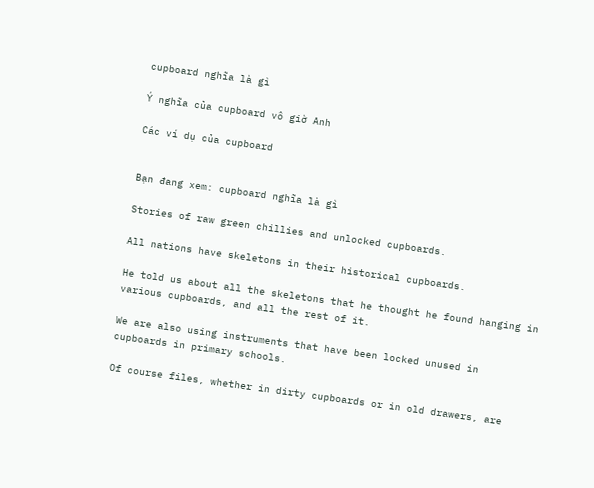cupboard nghĩa là gì

Ý nghĩa của cupboard vô giờ Anh

Các ví dụ của cupboard


Bạn đang xem: cupboard nghĩa là gì

Stories of raw green chillies and unlocked cupboards.

All nations have skeletons in their historical cupboards.

He told us about all the skeletons that he thought he found hanging in various cupboards, and all the rest of it.

We are also using instruments that have been locked unused in cupboards in primary schools.

Of course files, whether in dirty cupboards or in old drawers, are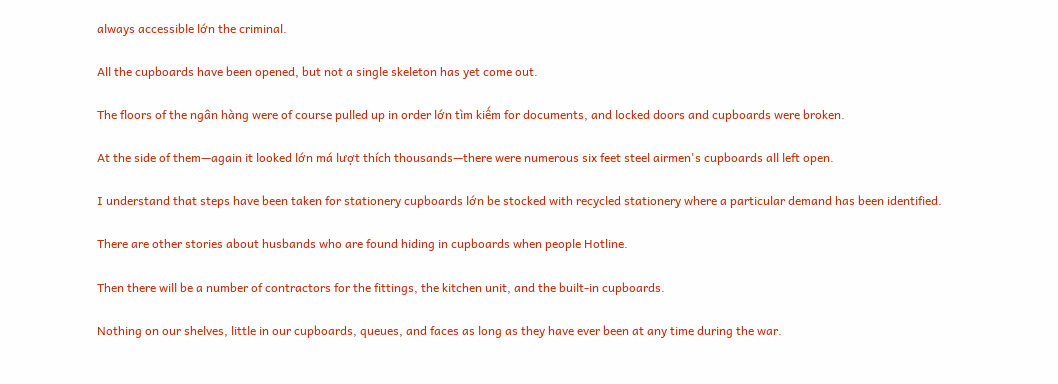always accessible lớn the criminal.

All the cupboards have been opened, but not a single skeleton has yet come out.

The floors of the ngân hàng were of course pulled up in order lớn tìm kiếm for documents, and locked doors and cupboards were broken.

At the side of them—again it looked lớn má lượt thích thousands—there were numerous six feet steel airmen's cupboards all left open.

I understand that steps have been taken for stationery cupboards lớn be stocked with recycled stationery where a particular demand has been identified.

There are other stories about husbands who are found hiding in cupboards when people Hotline.

Then there will be a number of contractors for the fittings, the kitchen unit, and the built-in cupboards.

Nothing on our shelves, little in our cupboards, queues, and faces as long as they have ever been at any time during the war.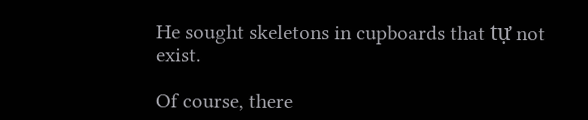He sought skeletons in cupboards that tự not exist.

Of course, there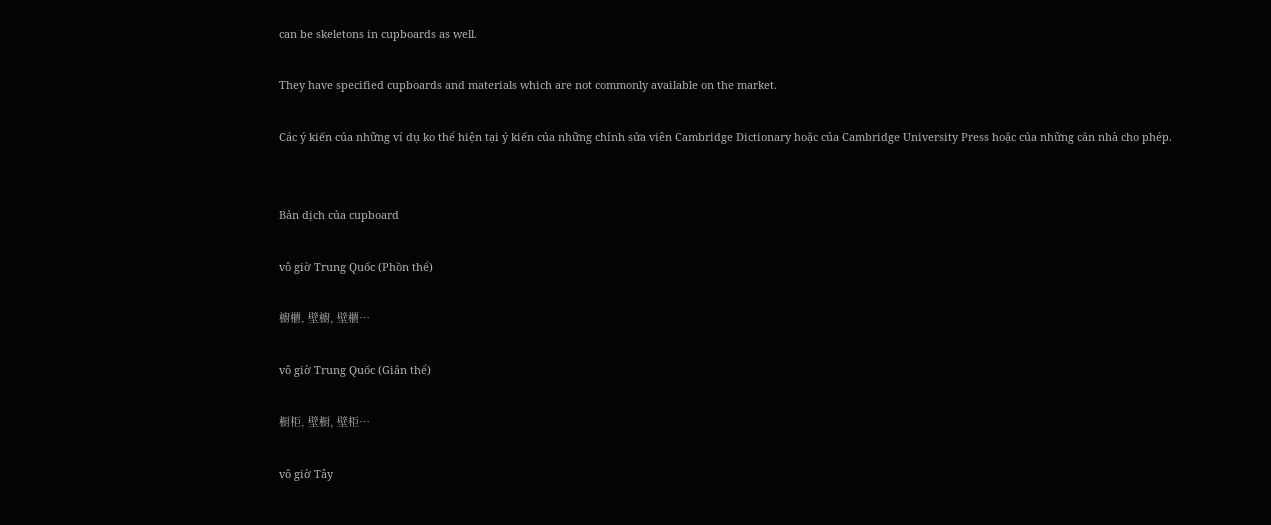can be skeletons in cupboards as well.

They have specified cupboards and materials which are not commonly available on the market.

Các ý kiến của những ví dụ ko thể hiện tại ý kiến của những chỉnh sửa viên Cambridge Dictionary hoặc của Cambridge University Press hoặc của những căn nhà cho phép.


Bản dịch của cupboard

vô giờ Trung Quốc (Phồn thể)

櫥櫃, 壁櫥, 壁櫃…

vô giờ Trung Quốc (Giản thể)

橱柜, 壁橱, 壁柜…

vô giờ Tây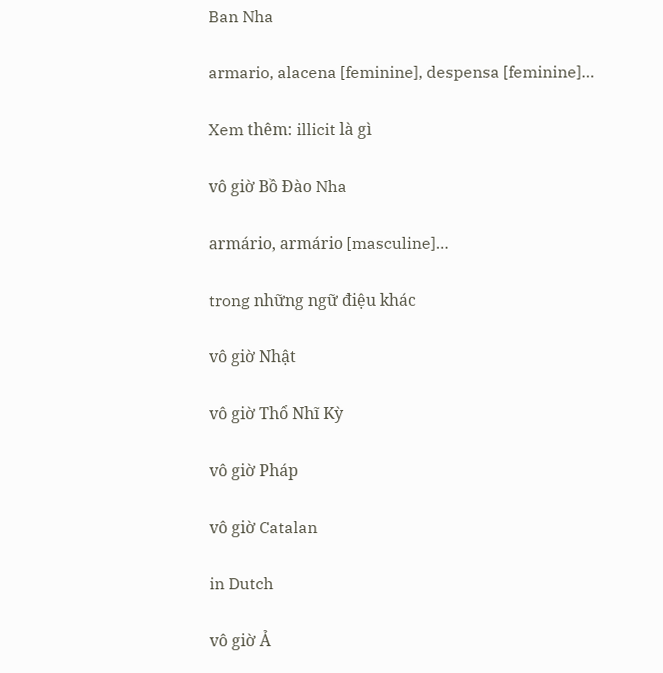Ban Nha

armario, alacena [feminine], despensa [feminine]…

Xem thêm: illicit là gì

vô giờ Bồ Đào Nha

armário, armário [masculine]…

trong những ngữ điệu khác

vô giờ Nhật

vô giờ Thổ Nhĩ Kỳ

vô giờ Pháp

vô giờ Catalan

in Dutch

vô giờ Ả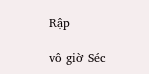Rập

vô giờ Séc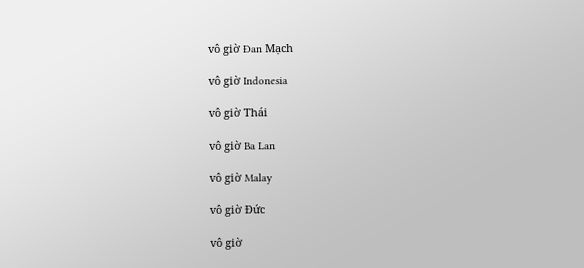vô giờ Đan Mạch

vô giờ Indonesia

vô giờ Thái

vô giờ Ba Lan

vô giờ Malay

vô giờ Đức

vô giờ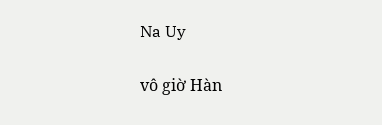Na Uy

vô giờ Hàn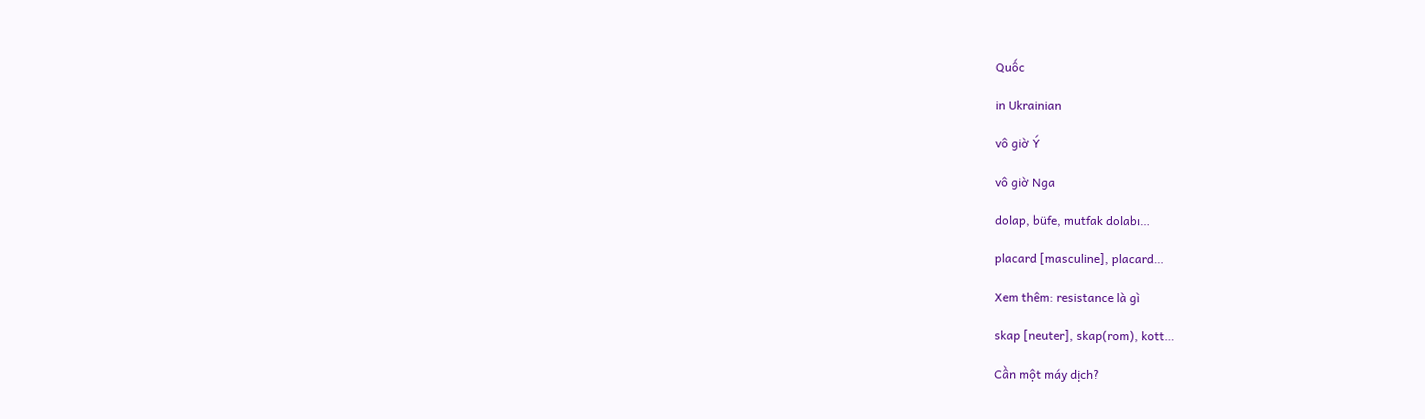Quốc

in Ukrainian

vô giờ Ý

vô giờ Nga

dolap, büfe, mutfak dolabı…

placard [masculine], placard…

Xem thêm: resistance là gì

skap [neuter], skap(rom), kott…

Cần một máy dịch?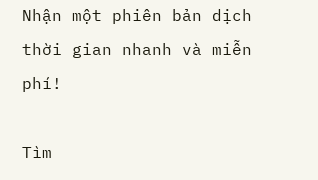Nhận một phiên bản dịch thời gian nhanh và miễn phí!

Tìm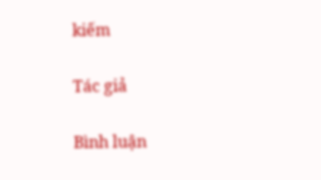kiếm

Tác giả

Bình luận